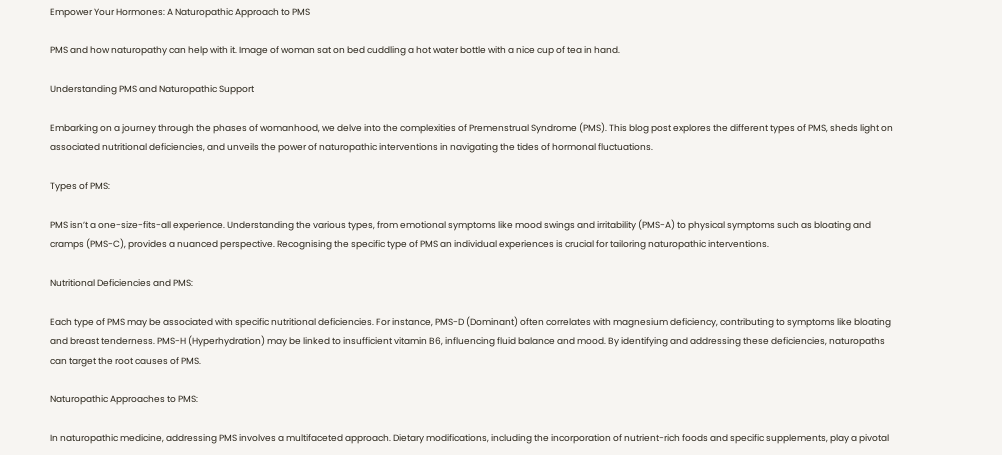Empower Your Hormones: A Naturopathic Approach to PMS

PMS and how naturopathy can help with it. Image of woman sat on bed cuddling a hot water bottle with a nice cup of tea in hand.

Understanding PMS and Naturopathic Support

Embarking on a journey through the phases of womanhood, we delve into the complexities of Premenstrual Syndrome (PMS). This blog post explores the different types of PMS, sheds light on associated nutritional deficiencies, and unveils the power of naturopathic interventions in navigating the tides of hormonal fluctuations.

Types of PMS:

PMS isn’t a one-size-fits-all experience. Understanding the various types, from emotional symptoms like mood swings and irritability (PMS-A) to physical symptoms such as bloating and cramps (PMS-C), provides a nuanced perspective. Recognising the specific type of PMS an individual experiences is crucial for tailoring naturopathic interventions.

Nutritional Deficiencies and PMS:

Each type of PMS may be associated with specific nutritional deficiencies. For instance, PMS-D (Dominant) often correlates with magnesium deficiency, contributing to symptoms like bloating and breast tenderness. PMS-H (Hyperhydration) may be linked to insufficient vitamin B6, influencing fluid balance and mood. By identifying and addressing these deficiencies, naturopaths can target the root causes of PMS.

Naturopathic Approaches to PMS:

In naturopathic medicine, addressing PMS involves a multifaceted approach. Dietary modifications, including the incorporation of nutrient-rich foods and specific supplements, play a pivotal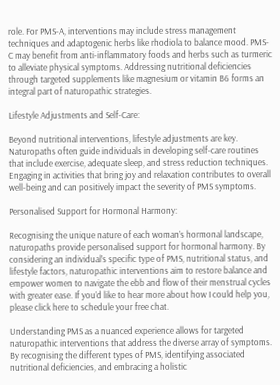role. For PMS-A, interventions may include stress management techniques and adaptogenic herbs like rhodiola to balance mood. PMS-C may benefit from anti-inflammatory foods and herbs such as turmeric to alleviate physical symptoms. Addressing nutritional deficiencies through targeted supplements like magnesium or vitamin B6 forms an integral part of naturopathic strategies.

Lifestyle Adjustments and Self-Care:

Beyond nutritional interventions, lifestyle adjustments are key. Naturopaths often guide individuals in developing self-care routines that include exercise, adequate sleep, and stress reduction techniques. Engaging in activities that bring joy and relaxation contributes to overall well-being and can positively impact the severity of PMS symptoms.

Personalised Support for Hormonal Harmony:

Recognising the unique nature of each woman’s hormonal landscape, naturopaths provide personalised support for hormonal harmony. By considering an individual’s specific type of PMS, nutritional status, and lifestyle factors, naturopathic interventions aim to restore balance and empower women to navigate the ebb and flow of their menstrual cycles with greater ease. If you’d like to hear more about how I could help you, please click here to schedule your free chat.

Understanding PMS as a nuanced experience allows for targeted naturopathic interventions that address the diverse array of symptoms. By recognising the different types of PMS, identifying associated nutritional deficiencies, and embracing a holistic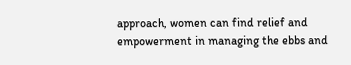approach, women can find relief and empowerment in managing the ebbs and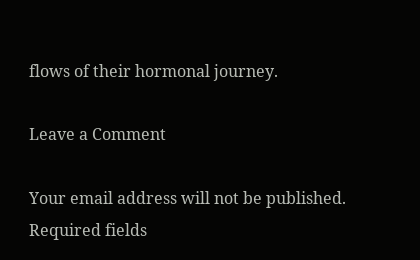flows of their hormonal journey.

Leave a Comment

Your email address will not be published. Required fields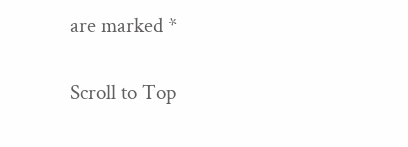are marked *

Scroll to Top